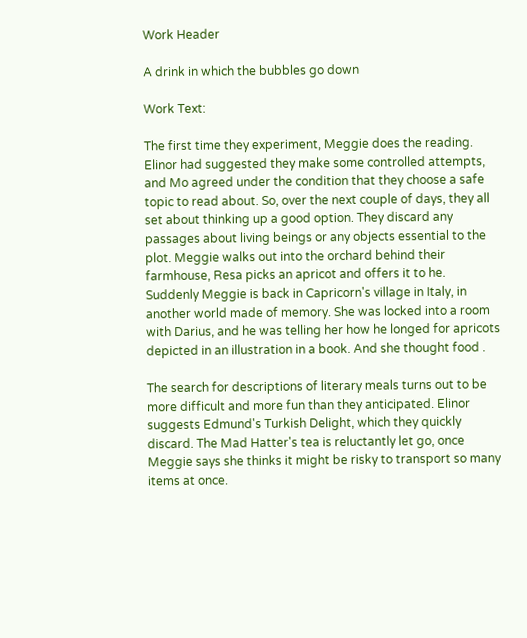Work Header

A drink in which the bubbles go down

Work Text:

The first time they experiment, Meggie does the reading. Elinor had suggested they make some controlled attempts, and Mo agreed under the condition that they choose a safe topic to read about. So, over the next couple of days, they all set about thinking up a good option. They discard any passages about living beings or any objects essential to the plot. Meggie walks out into the orchard behind their farmhouse, Resa picks an apricot and offers it to he. Suddenly Meggie is back in Capricorn's village in Italy, in another world made of memory. She was locked into a room with Darius, and he was telling her how he longed for apricots depicted in an illustration in a book. And she thought food .

The search for descriptions of literary meals turns out to be more difficult and more fun than they anticipated. Elinor suggests Edmund's Turkish Delight, which they quickly discard. The Mad Hatter's tea is reluctantly let go, once Meggie says she thinks it might be risky to transport so many items at once.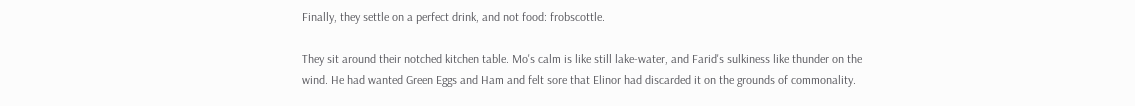Finally, they settle on a perfect drink, and not food: frobscottle.

They sit around their notched kitchen table. Mo's calm is like still lake-water, and Farid's sulkiness like thunder on the wind. He had wanted Green Eggs and Ham and felt sore that Elinor had discarded it on the grounds of commonality.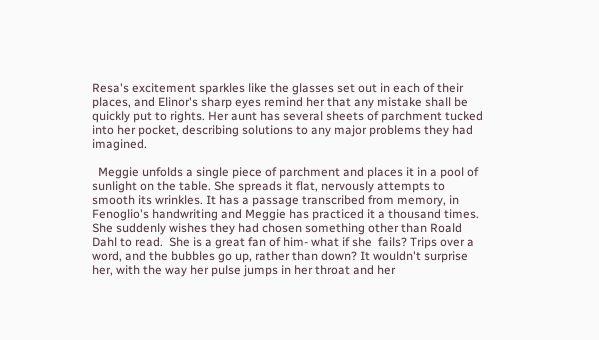Resa's excitement sparkles like the glasses set out in each of their places, and Elinor's sharp eyes remind her that any mistake shall be quickly put to rights. Her aunt has several sheets of parchment tucked into her pocket, describing solutions to any major problems they had imagined.

  Meggie unfolds a single piece of parchment and places it in a pool of sunlight on the table. She spreads it flat, nervously attempts to smooth its wrinkles. It has a passage transcribed from memory, in Fenoglio's handwriting and Meggie has practiced it a thousand times. She suddenly wishes they had chosen something other than Roald Dahl to read.  She is a great fan of him- what if she  fails? Trips over a word, and the bubbles go up, rather than down? It wouldn't surprise her, with the way her pulse jumps in her throat and her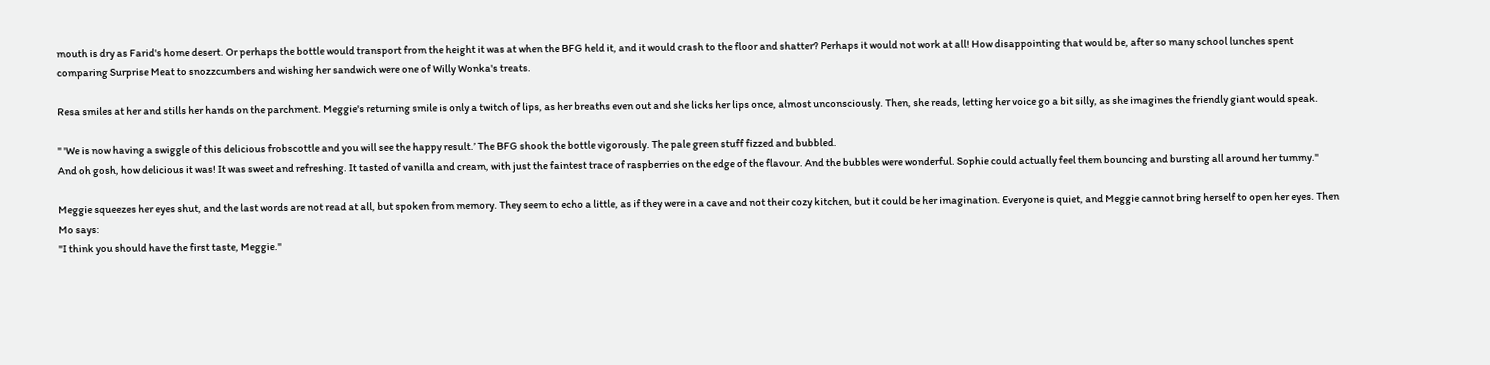mouth is dry as Farid's home desert. Or perhaps the bottle would transport from the height it was at when the BFG held it, and it would crash to the floor and shatter? Perhaps it would not work at all! How disappointing that would be, after so many school lunches spent comparing Surprise Meat to snozzcumbers and wishing her sandwich were one of Willy Wonka's treats.

Resa smiles at her and stills her hands on the parchment. Meggie's returning smile is only a twitch of lips, as her breaths even out and she licks her lips once, almost unconsciously. Then, she reads, letting her voice go a bit silly, as she imagines the friendly giant would speak.

" 'We is now having a swiggle of this delicious frobscottle and you will see the happy result.’ The BFG shook the bottle vigorously. The pale green stuff fizzed and bubbled.
And oh gosh, how delicious it was! It was sweet and refreshing. It tasted of vanilla and cream, with just the faintest trace of raspberries on the edge of the flavour. And the bubbles were wonderful. Sophie could actually feel them bouncing and bursting all around her tummy."

Meggie squeezes her eyes shut, and the last words are not read at all, but spoken from memory. They seem to echo a little, as if they were in a cave and not their cozy kitchen, but it could be her imagination. Everyone is quiet, and Meggie cannot bring herself to open her eyes. Then Mo says:
"I think you should have the first taste, Meggie."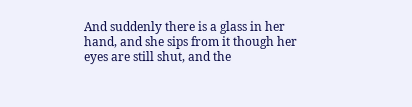And suddenly there is a glass in her hand, and she sips from it though her eyes are still shut, and the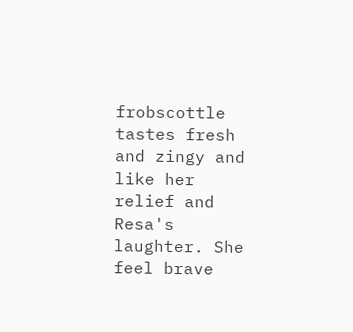frobscottle tastes fresh and zingy and like her relief and Resa's laughter. She feel brave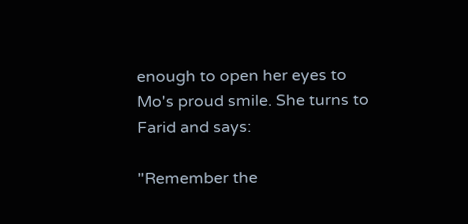enough to open her eyes to Mo's proud smile. She turns to Farid and says:

"Remember the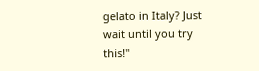gelato in Italy? Just wait until you try this!"